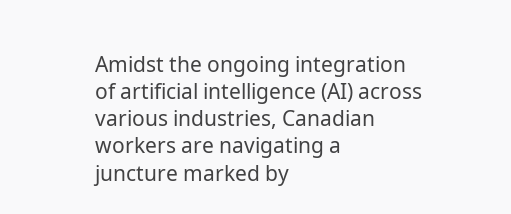Amidst the ongoing integration of artificial intelligence (AI) across various industries, Canadian workers are navigating a juncture marked by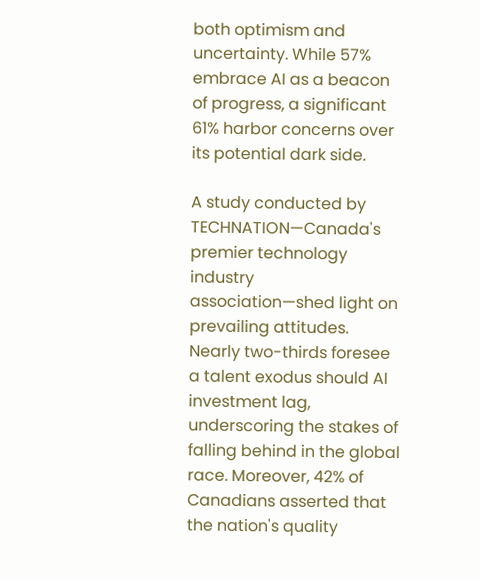both optimism and uncertainty. While 57% embrace AI as a beacon of progress, a significant 61% harbor concerns over its potential dark side.

A study conducted by TECHNATION—Canada's premier technology industry association—shed light on prevailing attitudes. Nearly two-thirds foresee a talent exodus should AI investment lag, underscoring the stakes of falling behind in the global race. Moreover, 42% of Canadians asserted that the nation's quality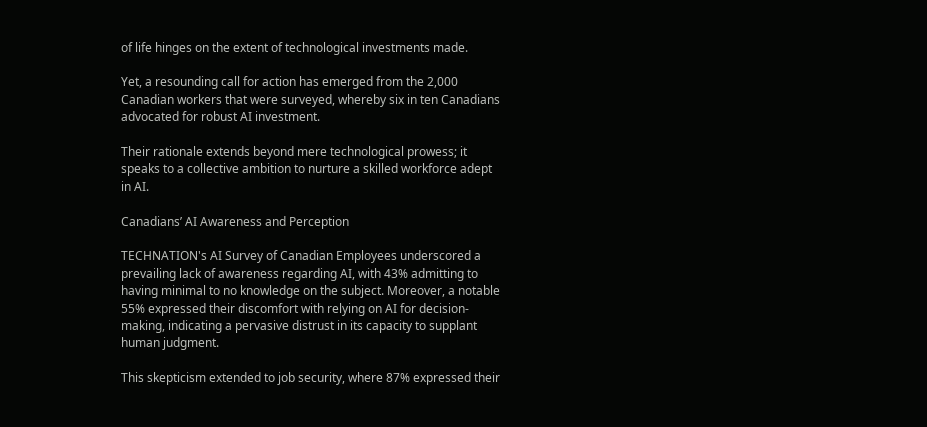of life hinges on the extent of technological investments made.

Yet, a resounding call for action has emerged from the 2,000 Canadian workers that were surveyed, whereby six in ten Canadians advocated for robust AI investment.

Their rationale extends beyond mere technological prowess; it speaks to a collective ambition to nurture a skilled workforce adept in AI.

Canadians’ AI Awareness and Perception

TECHNATION's AI Survey of Canadian Employees underscored a prevailing lack of awareness regarding AI, with 43% admitting to having minimal to no knowledge on the subject. Moreover, a notable 55% expressed their discomfort with relying on AI for decision-making, indicating a pervasive distrust in its capacity to supplant human judgment.

This skepticism extended to job security, where 87% expressed their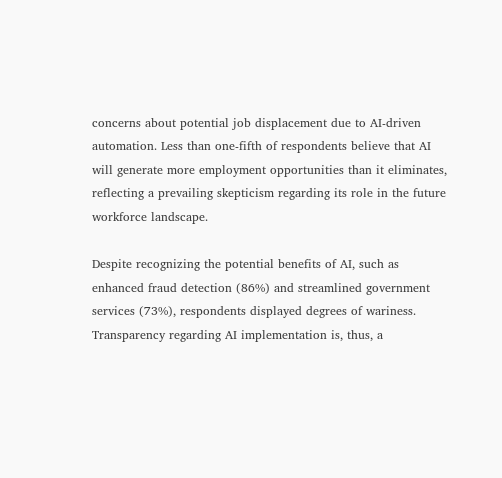concerns about potential job displacement due to AI-driven automation. Less than one-fifth of respondents believe that AI will generate more employment opportunities than it eliminates, reflecting a prevailing skepticism regarding its role in the future workforce landscape.

Despite recognizing the potential benefits of AI, such as enhanced fraud detection (86%) and streamlined government services (73%), respondents displayed degrees of wariness. Transparency regarding AI implementation is, thus, a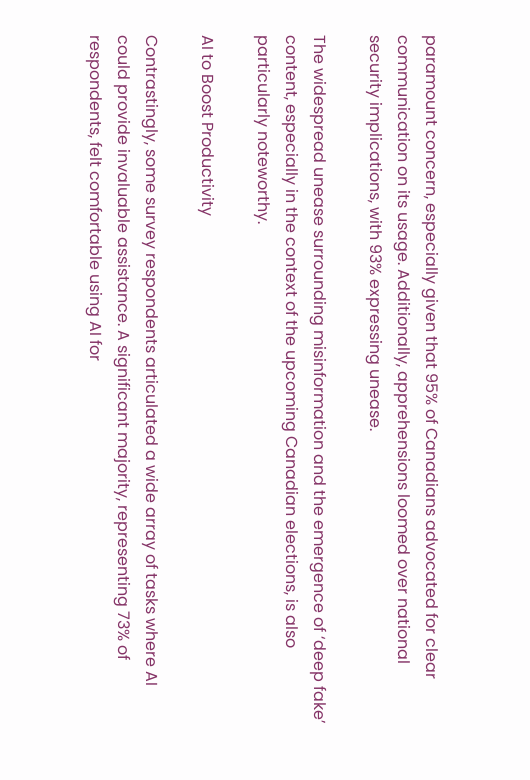paramount concern, especially given that 95% of Canadians advocated for clear communication on its usage. Additionally, apprehensions loomed over national security implications, with 93% expressing unease.

The widespread unease surrounding misinformation and the emergence of ‘deep fake’ content, especially in the context of the upcoming Canadian elections, is also particularly noteworthy.

AI to Boost Productivity

Contrastingly, some survey respondents articulated a wide array of tasks where AI could provide invaluable assistance. A significant majority, representing 73% of respondents, felt comfortable using AI for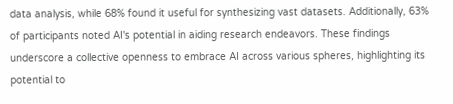data analysis, while 68% found it useful for synthesizing vast datasets. Additionally, 63% of participants noted AI's potential in aiding research endeavors. These findings underscore a collective openness to embrace AI across various spheres, highlighting its potential to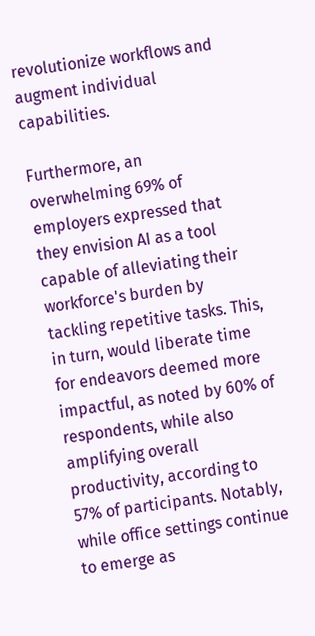revolutionize workflows and augment individual capabilities.

Furthermore, an overwhelming 69% of employers expressed that they envision AI as a tool capable of alleviating their workforce's burden by tackling repetitive tasks. This, in turn, would liberate time for endeavors deemed more impactful, as noted by 60% of respondents, while also amplifying overall productivity, according to 57% of participants. Notably, while office settings continue to emerge as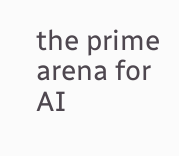the prime arena for AI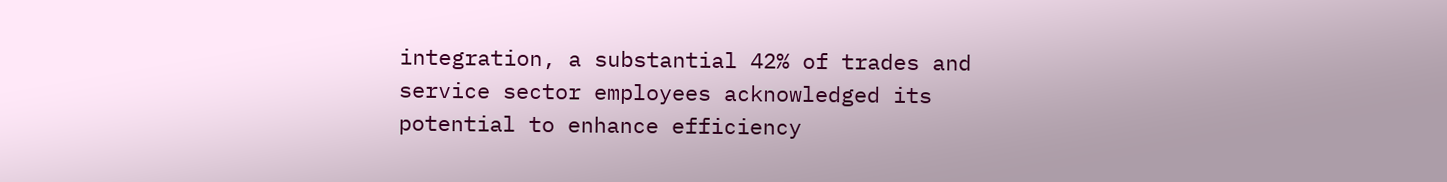integration, a substantial 42% of trades and service sector employees acknowledged its potential to enhance efficiency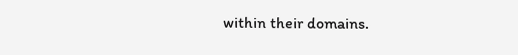within their domains.